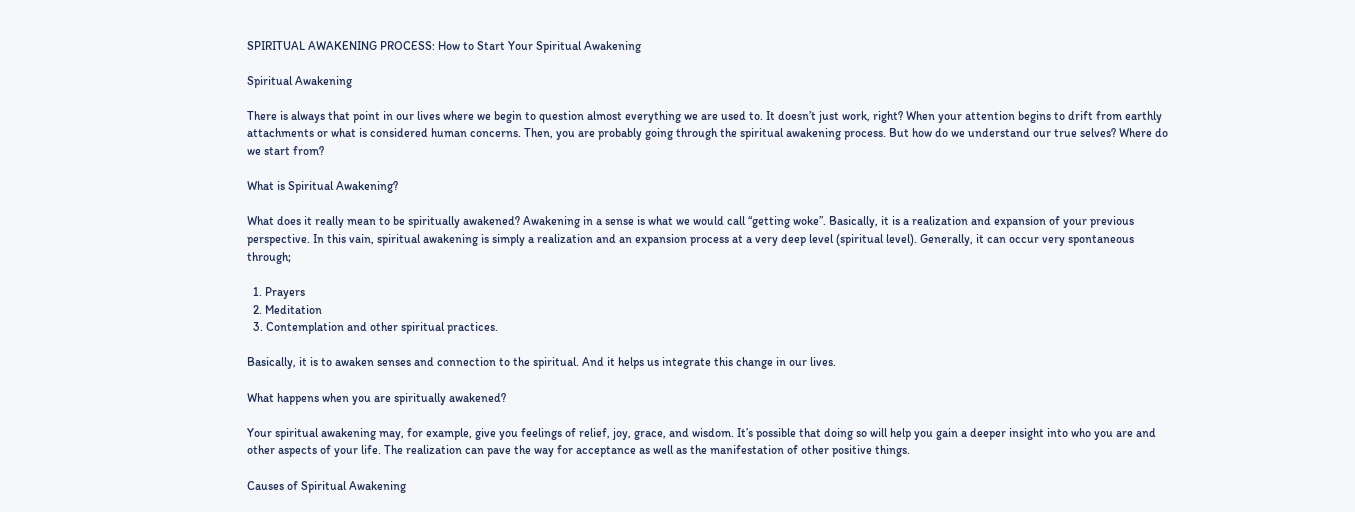SPIRITUAL AWAKENING PROCESS: How to Start Your Spiritual Awakening

Spiritual Awakening

There is always that point in our lives where we begin to question almost everything we are used to. It doesn’t just work, right? When your attention begins to drift from earthly attachments or what is considered human concerns. Then, you are probably going through the spiritual awakening process. But how do we understand our true selves? Where do we start from?

What is Spiritual Awakening?

What does it really mean to be spiritually awakened? Awakening in a sense is what we would call “getting woke”. Basically, it is a realization and expansion of your previous perspective. In this vain, spiritual awakening is simply a realization and an expansion process at a very deep level (spiritual level). Generally, it can occur very spontaneous through;

  1. Prayers
  2. Meditation
  3. Contemplation and other spiritual practices.

Basically, it is to awaken senses and connection to the spiritual. And it helps us integrate this change in our lives.

What happens when you are spiritually awakened?

Your spiritual awakening may, for example, give you feelings of relief, joy, grace, and wisdom. It’s possible that doing so will help you gain a deeper insight into who you are and other aspects of your life. The realization can pave the way for acceptance as well as the manifestation of other positive things.

Causes of Spiritual Awakening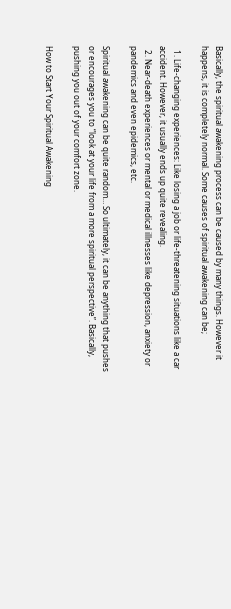Basically, the spiritual awakening process can be caused by many things. However it happens, it is completely normal. Some causes of spiritual awakening can be;

  1. Life-changing experiences: Like losing a job or life-threatening situations like a car accident. However, it usually ends up quite revealing.
  2. Near-death experiences or mental or medical illnesses like depression, anxiety or pandemics and even epidemics, etc.

Spiritual awakening can be quite random… So ultimately, it can be anything that pushes or encourages you to “look at your life from a more spiritual perspective”. Basically, pushing you out of your comfort zone.

How to Start Your Spiritual Awakening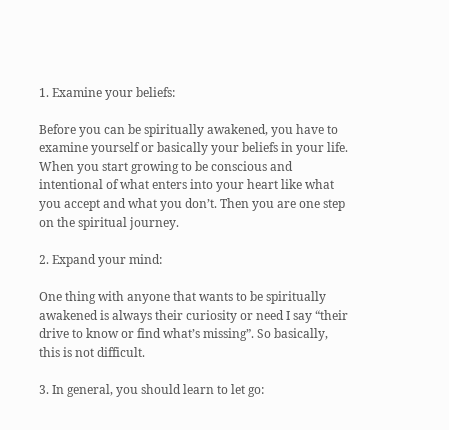1. Examine your beliefs:

Before you can be spiritually awakened, you have to examine yourself or basically your beliefs in your life. When you start growing to be conscious and intentional of what enters into your heart like what you accept and what you don’t. Then you are one step on the spiritual journey.

2. Expand your mind:

One thing with anyone that wants to be spiritually awakened is always their curiosity or need I say “their drive to know or find what’s missing”. So basically, this is not difficult.

3. In general, you should learn to let go: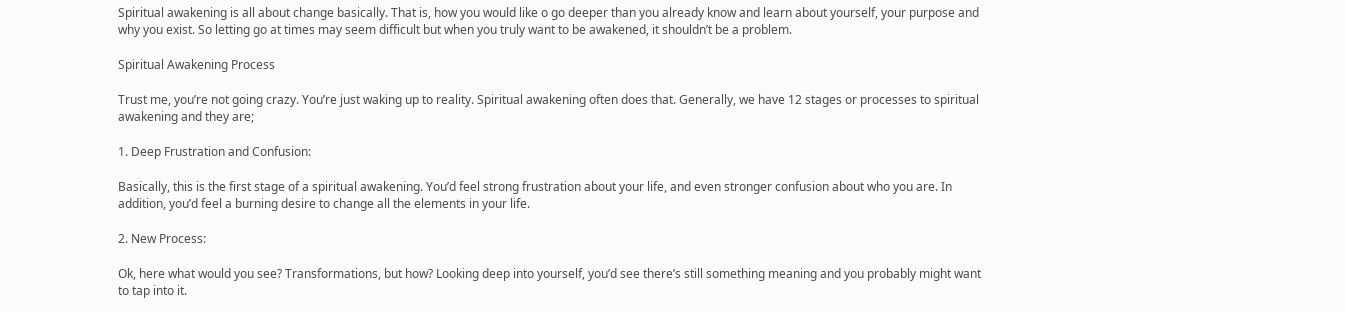Spiritual awakening is all about change basically. That is, how you would like o go deeper than you already know and learn about yourself, your purpose and why you exist. So letting go at times may seem difficult but when you truly want to be awakened, it shouldn’t be a problem.

Spiritual Awakening Process

Trust me, you’re not going crazy. You’re just waking up to reality. Spiritual awakening often does that. Generally, we have 12 stages or processes to spiritual awakening and they are;

1. Deep Frustration and Confusion:

Basically, this is the first stage of a spiritual awakening. You’d feel strong frustration about your life, and even stronger confusion about who you are. In addition, you’d feel a burning desire to change all the elements in your life.

2. New Process:

Ok, here what would you see? Transformations, but how? Looking deep into yourself, you’d see there’s still something meaning and you probably might want to tap into it.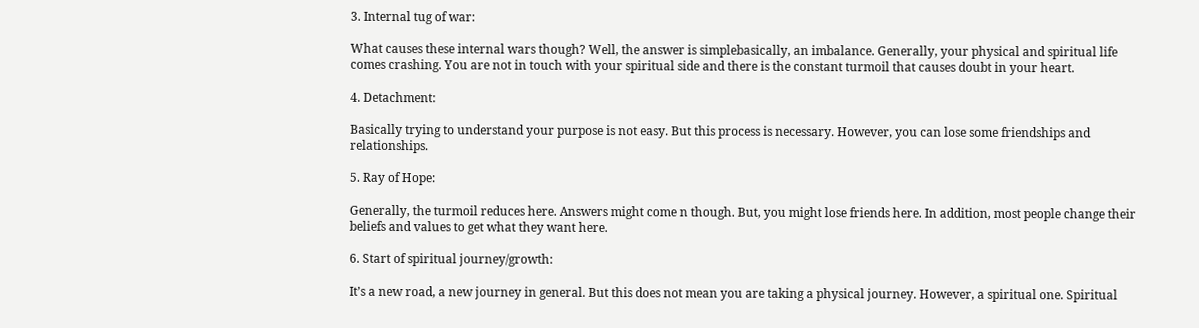3. Internal tug of war:

What causes these internal wars though? Well, the answer is simplebasically, an imbalance. Generally, your physical and spiritual life comes crashing. You are not in touch with your spiritual side and there is the constant turmoil that causes doubt in your heart.

4. Detachment:

Basically trying to understand your purpose is not easy. But this process is necessary. However, you can lose some friendships and relationships.

5. Ray of Hope:

Generally, the turmoil reduces here. Answers might come n though. But, you might lose friends here. In addition, most people change their beliefs and values to get what they want here.

6. Start of spiritual journey/growth:

It’s a new road, a new journey in general. But this does not mean you are taking a physical journey. However, a spiritual one. Spiritual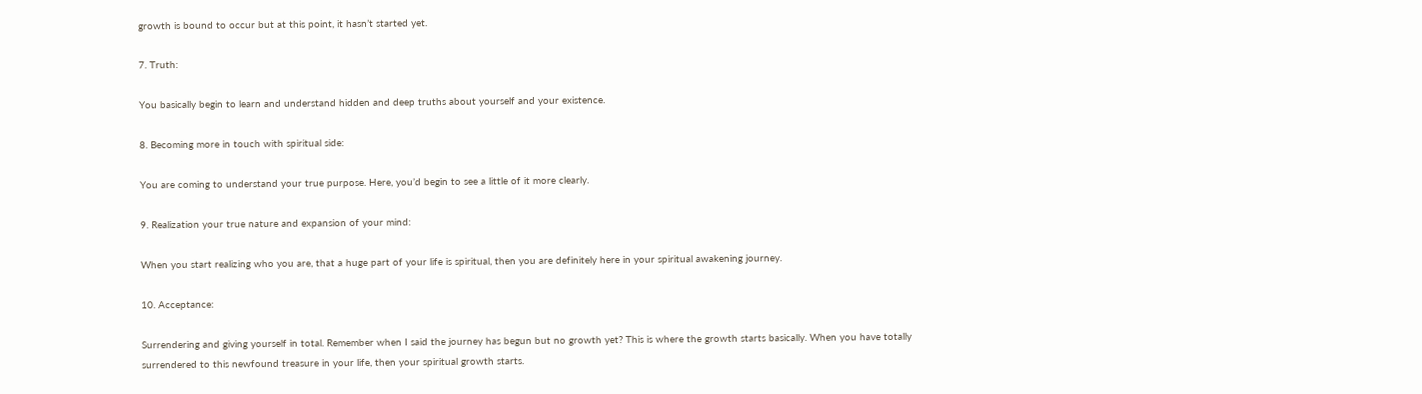growth is bound to occur but at this point, it hasn’t started yet.

7. Truth:

You basically begin to learn and understand hidden and deep truths about yourself and your existence.

8. Becoming more in touch with spiritual side:

You are coming to understand your true purpose. Here, you’d begin to see a little of it more clearly.

9. Realization your true nature and expansion of your mind:

When you start realizing who you are, that a huge part of your life is spiritual, then you are definitely here in your spiritual awakening journey.

10. Acceptance:

Surrendering and giving yourself in total. Remember when I said the journey has begun but no growth yet? This is where the growth starts basically. When you have totally surrendered to this newfound treasure in your life, then your spiritual growth starts.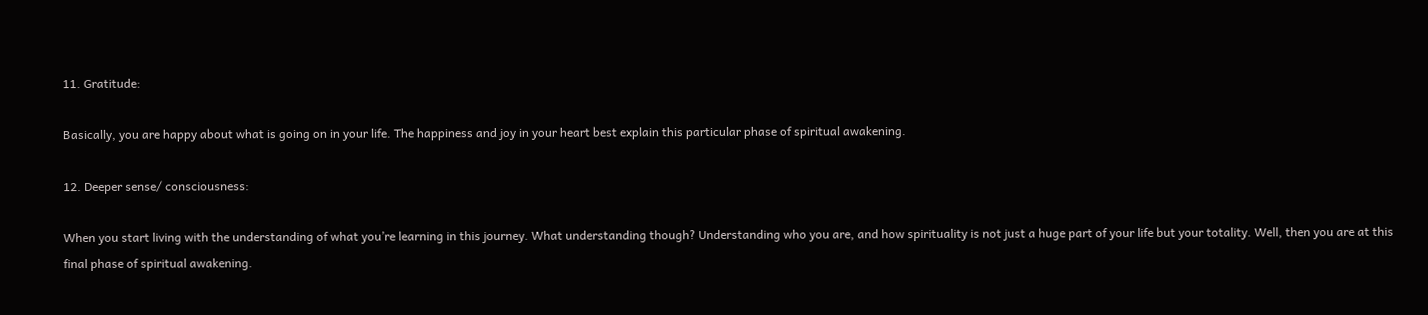11. Gratitude:

Basically, you are happy about what is going on in your life. The happiness and joy in your heart best explain this particular phase of spiritual awakening.

12. Deeper sense/ consciousness:

When you start living with the understanding of what you’re learning in this journey. What understanding though? Understanding who you are, and how spirituality is not just a huge part of your life but your totality. Well, then you are at this final phase of spiritual awakening.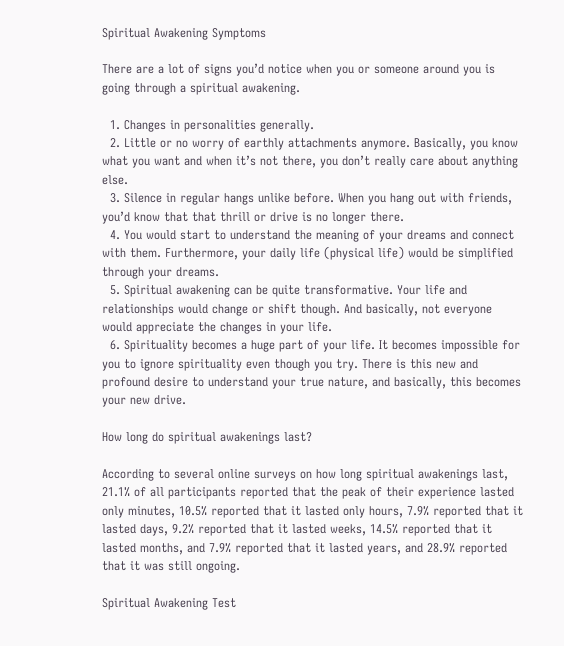Spiritual Awakening Symptoms

There are a lot of signs you’d notice when you or someone around you is going through a spiritual awakening.

  1. Changes in personalities generally.
  2. Little or no worry of earthly attachments anymore. Basically, you know what you want and when it’s not there, you don’t really care about anything else.
  3. Silence in regular hangs unlike before. When you hang out with friends, you’d know that that thrill or drive is no longer there.
  4. You would start to understand the meaning of your dreams and connect with them. Furthermore, your daily life (physical life) would be simplified through your dreams.
  5. Spiritual awakening can be quite transformative. Your life and relationships would change or shift though. And basically, not everyone would appreciate the changes in your life.
  6. Spirituality becomes a huge part of your life. It becomes impossible for you to ignore spirituality even though you try. There is this new and profound desire to understand your true nature, and basically, this becomes your new drive.

How long do spiritual awakenings last?

According to several online surveys on how long spiritual awakenings last, 21.1% of all participants reported that the peak of their experience lasted only minutes, 10.5% reported that it lasted only hours, 7.9% reported that it lasted days, 9.2% reported that it lasted weeks, 14.5% reported that it lasted months, and 7.9% reported that it lasted years, and 28.9% reported that it was still ongoing.

Spiritual Awakening Test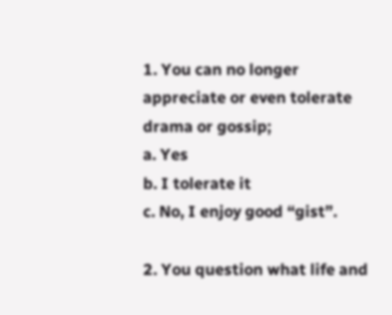1. You can no longer appreciate or even tolerate drama or gossip;
a. Yes
b. I tolerate it
c. No, I enjoy good “gist”.

2. You question what life and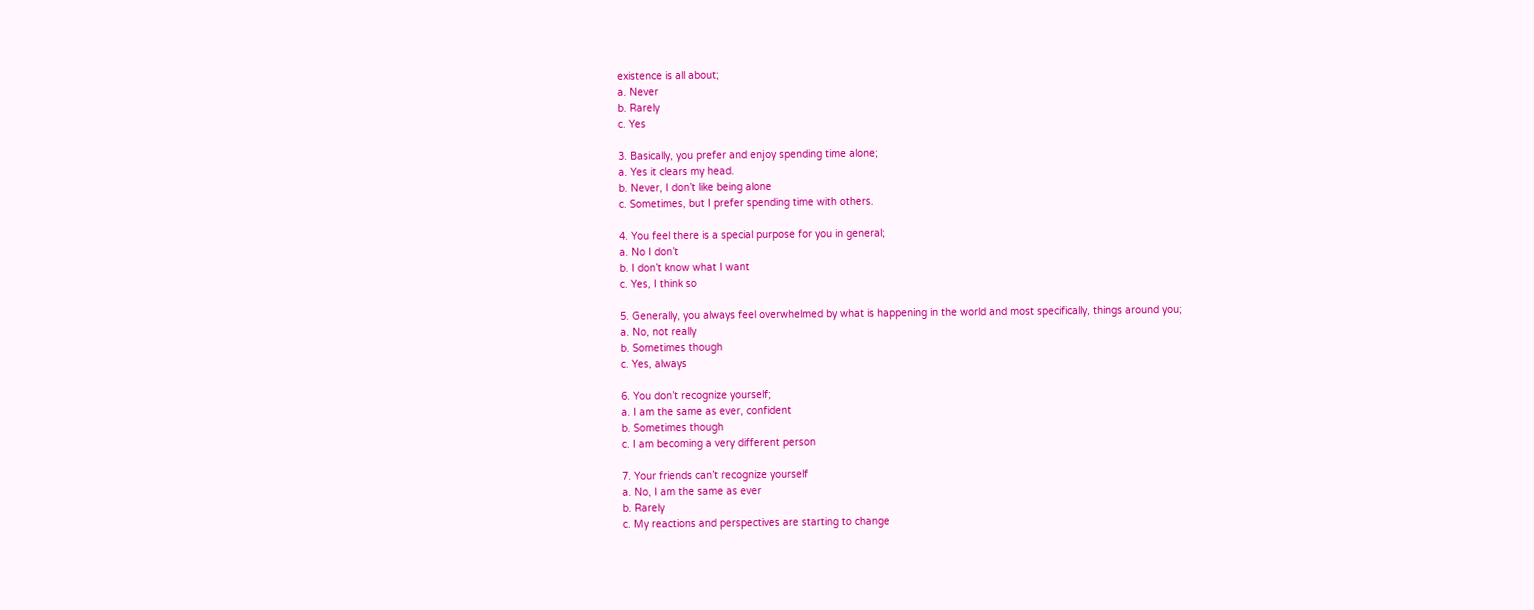existence is all about;
a. Never
b. Rarely
c. Yes

3. Basically, you prefer and enjoy spending time alone;
a. Yes it clears my head.
b. Never, I don’t like being alone
c. Sometimes, but I prefer spending time with others.

4. You feel there is a special purpose for you in general;
a. No I don’t
b. I don’t know what I want
c. Yes, I think so

5. Generally, you always feel overwhelmed by what is happening in the world and most specifically, things around you;
a. No, not really
b. Sometimes though
c. Yes, always

6. You don’t recognize yourself;
a. I am the same as ever, confident
b. Sometimes though
c. I am becoming a very different person

7. Your friends can’t recognize yourself
a. No, I am the same as ever
b. Rarely
c. My reactions and perspectives are starting to change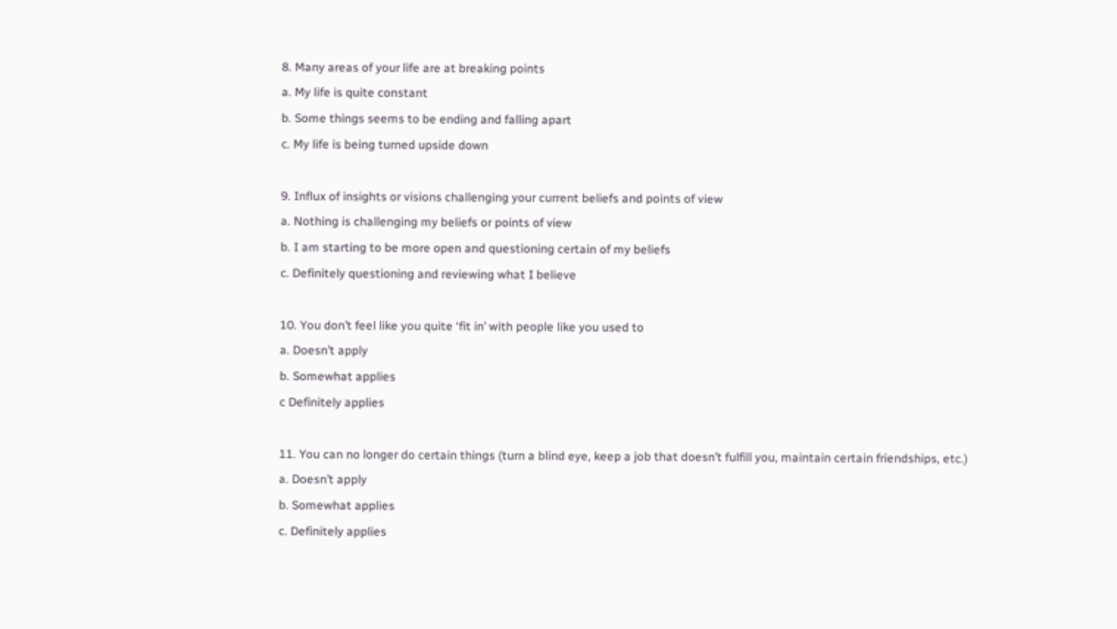8. Many areas of your life are at breaking points
a. My life is quite constant
b. Some things seems to be ending and falling apart
c. My life is being turned upside down

9. Influx of insights or visions challenging your current beliefs and points of view
a. Nothing is challenging my beliefs or points of view
b. I am starting to be more open and questioning certain of my beliefs
c. Definitely questioning and reviewing what I believe

10. You don’t feel like you quite ‘fit in’ with people like you used to
a. Doesn’t apply
b. Somewhat applies
c Definitely applies

11. You can no longer do certain things (turn a blind eye, keep a job that doesn’t fulfill you, maintain certain friendships, etc.)
a. Doesn’t apply
b. Somewhat applies
c. Definitely applies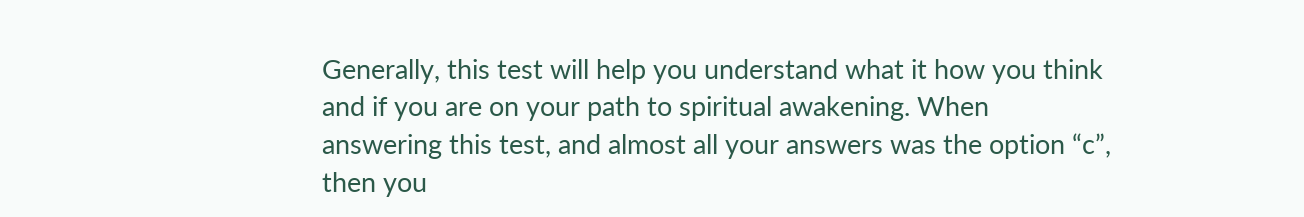Generally, this test will help you understand what it how you think and if you are on your path to spiritual awakening. When answering this test, and almost all your answers was the option “c”, then you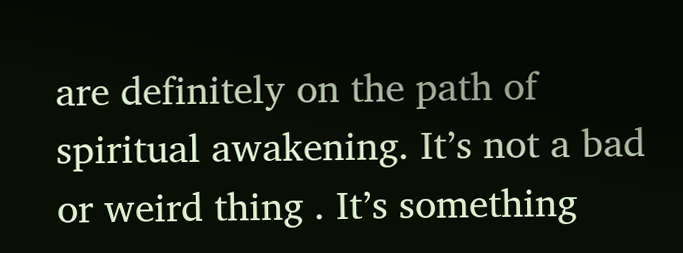are definitely on the path of spiritual awakening. It’s not a bad or weird thing . It’s something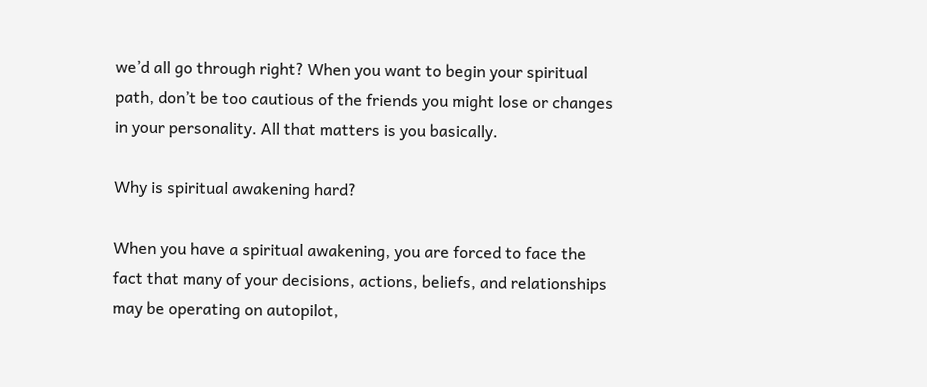we’d all go through right? When you want to begin your spiritual path, don’t be too cautious of the friends you might lose or changes in your personality. All that matters is you basically.

Why is spiritual awakening hard?

When you have a spiritual awakening, you are forced to face the fact that many of your decisions, actions, beliefs, and relationships may be operating on autopilot,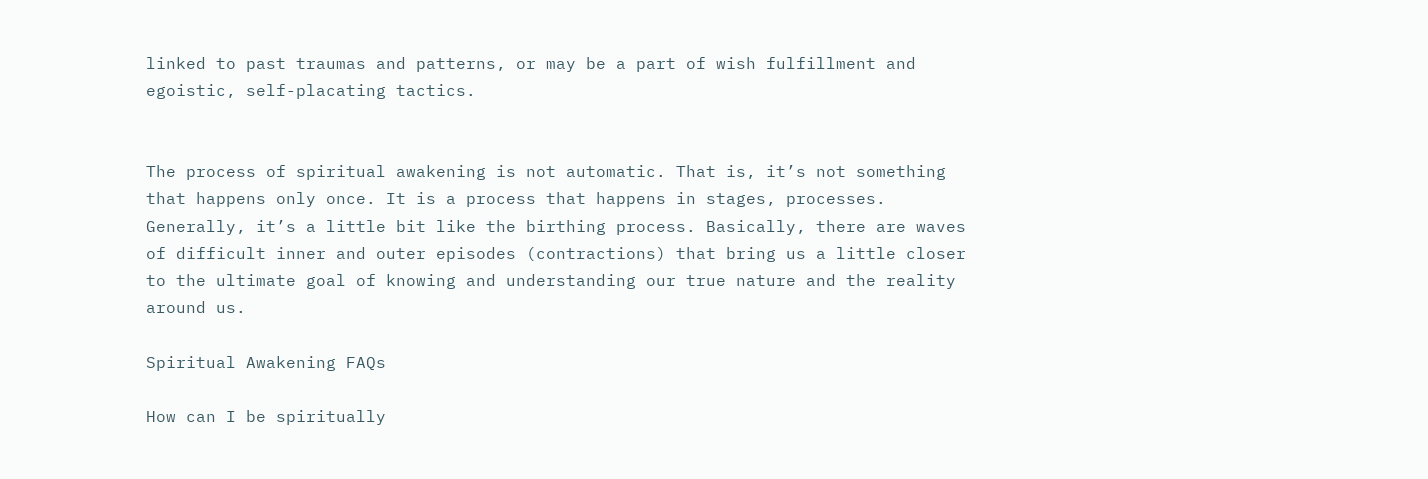linked to past traumas and patterns, or may be a part of wish fulfillment and egoistic, self-placating tactics.


The process of spiritual awakening is not automatic. That is, it’s not something that happens only once. It is a process that happens in stages, processes. Generally, it’s a little bit like the birthing process. Basically, there are waves of difficult inner and outer episodes (contractions) that bring us a little closer to the ultimate goal of knowing and understanding our true nature and the reality around us.

Spiritual Awakening FAQs

How can I be spiritually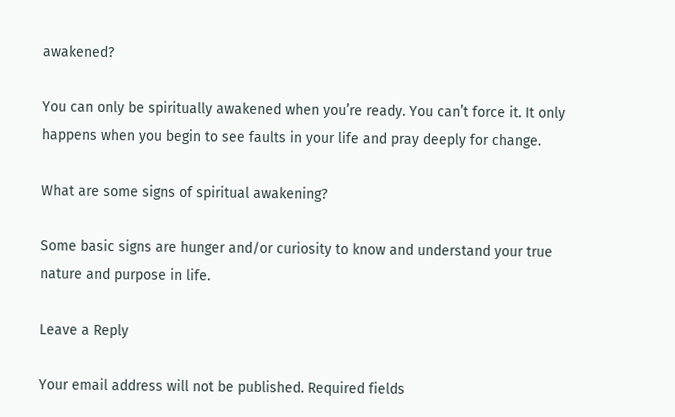awakened?

You can only be spiritually awakened when you’re ready. You can’t force it. It only happens when you begin to see faults in your life and pray deeply for change.

What are some signs of spiritual awakening?

Some basic signs are hunger and/or curiosity to know and understand your true nature and purpose in life.

Leave a Reply

Your email address will not be published. Required fields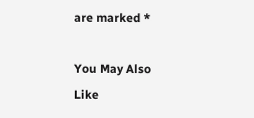are marked *

You May Also Like